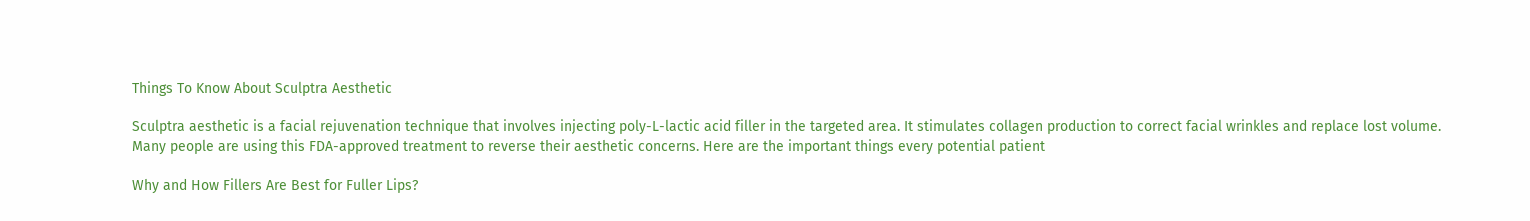Things To Know About Sculptra Aesthetic

Sculptra aesthetic is a facial rejuvenation technique that involves injecting poly-L-lactic acid filler in the targeted area. It stimulates collagen production to correct facial wrinkles and replace lost volume. Many people are using this FDA-approved treatment to reverse their aesthetic concerns. Here are the important things every potential patient

Why and How Fillers Are Best for Fuller Lips?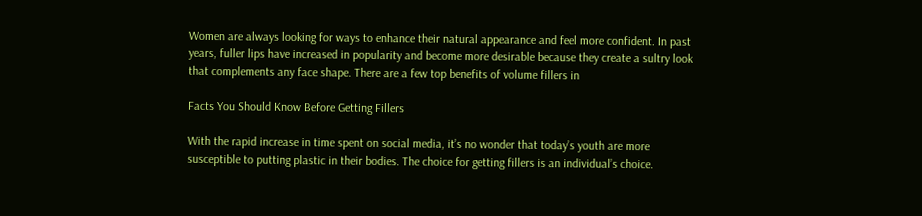Women are always looking for ways to enhance their natural appearance and feel more confident. In past years, fuller lips have increased in popularity and become more desirable because they create a sultry look that complements any face shape. There are a few top benefits of volume fillers in

Facts You Should Know Before Getting Fillers

With the rapid increase in time spent on social media, it’s no wonder that today’s youth are more susceptible to putting plastic in their bodies. The choice for getting fillers is an individual’s choice.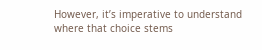However, it’s imperative to understand where that choice stems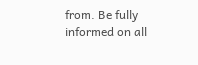from. Be fully informed on all